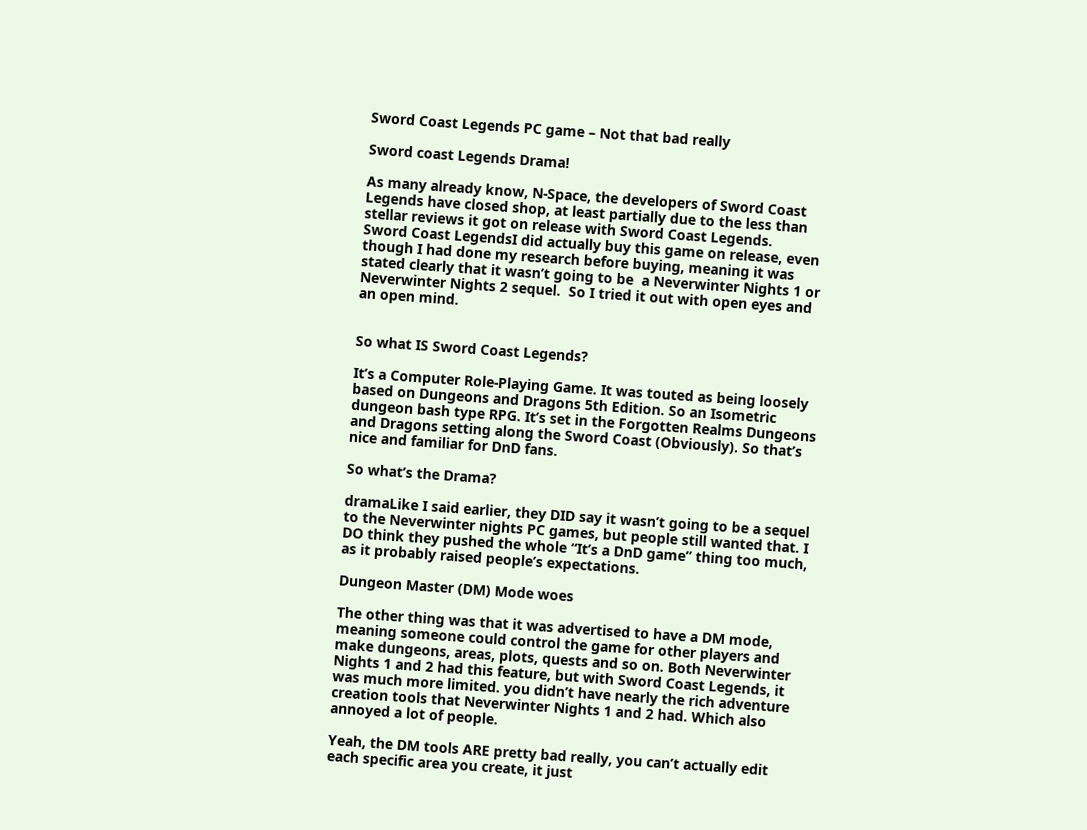Sword Coast Legends PC game – Not that bad really

Sword coast Legends Drama!

As many already know, N-Space, the developers of Sword Coast Legends have closed shop, at least partially due to the less than stellar reviews it got on release with Sword Coast Legends.
Sword Coast LegendsI did actually buy this game on release, even though I had done my research before buying, meaning it was stated clearly that it wasn’t going to be  a Neverwinter Nights 1 or Neverwinter Nights 2 sequel.  So I tried it out with open eyes and an open mind.


So what IS Sword Coast Legends?

It’s a Computer Role-Playing Game. It was touted as being loosely based on Dungeons and Dragons 5th Edition. So an Isometric dungeon bash type RPG. It’s set in the Forgotten Realms Dungeons and Dragons setting along the Sword Coast (Obviously). So that’s nice and familiar for DnD fans.

So what’s the Drama?

dramaLike I said earlier, they DID say it wasn’t going to be a sequel to the Neverwinter nights PC games, but people still wanted that. I DO think they pushed the whole “It’s a DnD game” thing too much, as it probably raised people’s expectations.

Dungeon Master (DM) Mode woes

The other thing was that it was advertised to have a DM mode, meaning someone could control the game for other players and make dungeons, areas, plots, quests and so on. Both Neverwinter Nights 1 and 2 had this feature, but with Sword Coast Legends, it was much more limited. you didn’t have nearly the rich adventure creation tools that Neverwinter Nights 1 and 2 had. Which also annoyed a lot of people.

Yeah, the DM tools ARE pretty bad really, you can’t actually edit each specific area you create, it just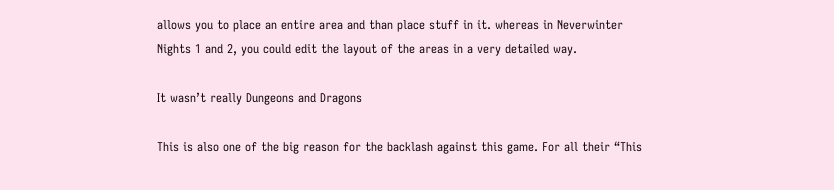allows you to place an entire area and than place stuff in it. whereas in Neverwinter Nights 1 and 2, you could edit the layout of the areas in a very detailed way.

It wasn’t really Dungeons and Dragons

This is also one of the big reason for the backlash against this game. For all their “This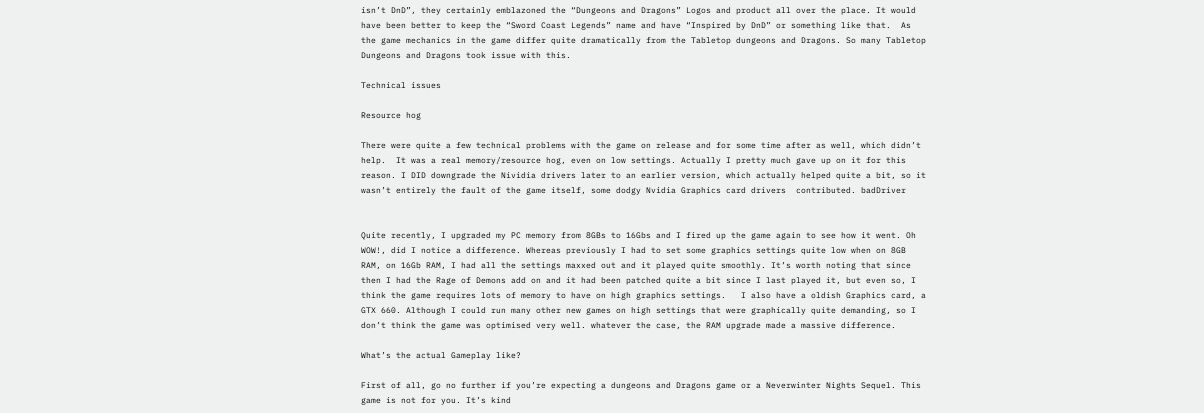isn’t DnD”, they certainly emblazoned the “Dungeons and Dragons” Logos and product all over the place. It would have been better to keep the “Sword Coast Legends” name and have “Inspired by DnD” or something like that.  As the game mechanics in the game differ quite dramatically from the Tabletop dungeons and Dragons. So many Tabletop Dungeons and Dragons took issue with this.

Technical issues

Resource hog

There were quite a few technical problems with the game on release and for some time after as well, which didn’t help.  It was a real memory/resource hog, even on low settings. Actually I pretty much gave up on it for this reason. I DID downgrade the Nividia drivers later to an earlier version, which actually helped quite a bit, so it wasn’t entirely the fault of the game itself, some dodgy Nvidia Graphics card drivers  contributed. badDriver


Quite recently, I upgraded my PC memory from 8GBs to 16Gbs and I fired up the game again to see how it went. Oh WOW!, did I notice a difference. Whereas previously I had to set some graphics settings quite low when on 8GB RAM, on 16Gb RAM, I had all the settings maxxed out and it played quite smoothly. It’s worth noting that since then I had the Rage of Demons add on and it had been patched quite a bit since I last played it, but even so, I think the game requires lots of memory to have on high graphics settings.   I also have a oldish Graphics card, a GTX 660. Although I could run many other new games on high settings that were graphically quite demanding, so I don’t think the game was optimised very well. whatever the case, the RAM upgrade made a massive difference.

What’s the actual Gameplay like?

First of all, go no further if you’re expecting a dungeons and Dragons game or a Neverwinter Nights Sequel. This game is not for you. It’s kind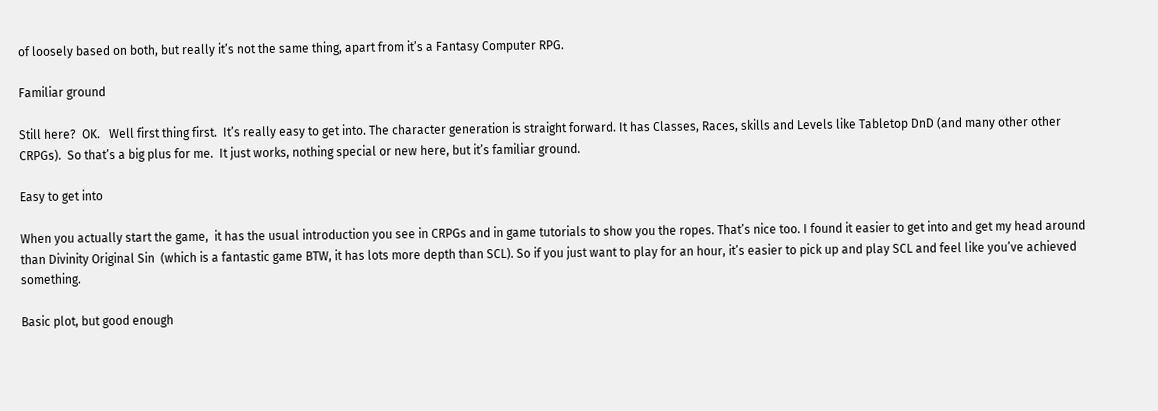of loosely based on both, but really it’s not the same thing, apart from it’s a Fantasy Computer RPG.

Familiar ground

Still here?  OK.   Well first thing first.  It’s really easy to get into. The character generation is straight forward. It has Classes, Races, skills and Levels like Tabletop DnD (and many other other CRPGs).  So that’s a big plus for me.  It just works, nothing special or new here, but it’s familiar ground.

Easy to get into

When you actually start the game,  it has the usual introduction you see in CRPGs and in game tutorials to show you the ropes. That’s nice too. I found it easier to get into and get my head around than Divinity Original Sin  (which is a fantastic game BTW, it has lots more depth than SCL). So if you just want to play for an hour, it’s easier to pick up and play SCL and feel like you’ve achieved something.

Basic plot, but good enough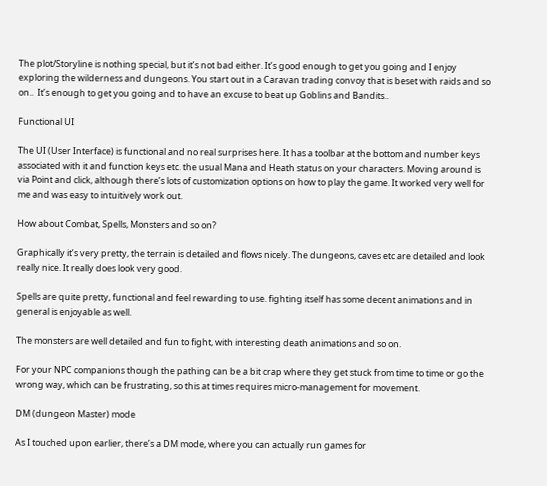The plot/Storyline is nothing special, but it’s not bad either. It’s good enough to get you going and I enjoy exploring the wilderness and dungeons. You start out in a Caravan trading convoy that is beset with raids and so on..  It’s enough to get you going and to have an excuse to beat up Goblins and Bandits..

Functional UI

The UI (User Interface) is functional and no real surprises here. It has a toolbar at the bottom and number keys associated with it and function keys etc. the usual Mana and Heath status on your characters. Moving around is via Point and click, although there’s lots of customization options on how to play the game. It worked very well for me and was easy to intuitively work out.

How about Combat, Spells, Monsters and so on?

Graphically it’s very pretty, the terrain is detailed and flows nicely. The dungeons, caves etc are detailed and look really nice. It really does look very good.

Spells are quite pretty, functional and feel rewarding to use. fighting itself has some decent animations and in general is enjoyable as well.

The monsters are well detailed and fun to fight, with interesting death animations and so on.

For your NPC companions though the pathing can be a bit crap where they get stuck from time to time or go the wrong way, which can be frustrating, so this at times requires micro-management for movement.

DM (dungeon Master) mode

As I touched upon earlier, there’s a DM mode, where you can actually run games for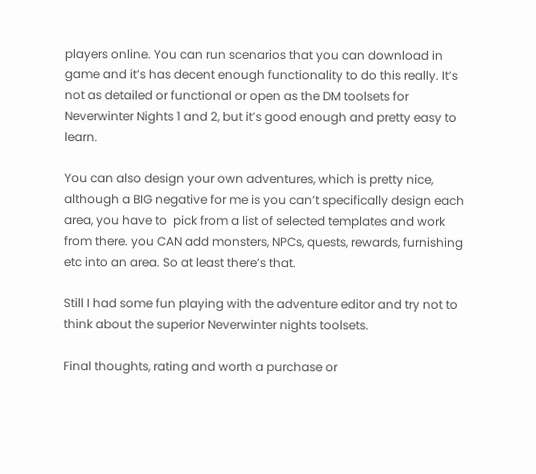players online. You can run scenarios that you can download in game and it’s has decent enough functionality to do this really. It’s not as detailed or functional or open as the DM toolsets for Neverwinter Nights 1 and 2, but it’s good enough and pretty easy to learn.

You can also design your own adventures, which is pretty nice, although a BIG negative for me is you can’t specifically design each area, you have to  pick from a list of selected templates and work from there. you CAN add monsters, NPCs, quests, rewards, furnishing etc into an area. So at least there’s that.

Still I had some fun playing with the adventure editor and try not to think about the superior Neverwinter nights toolsets.

Final thoughts, rating and worth a purchase or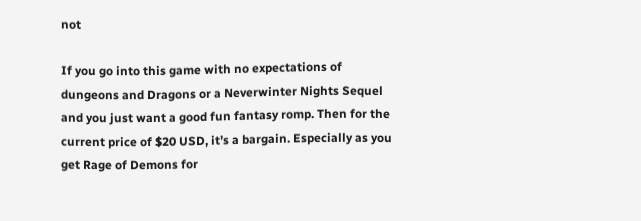not

If you go into this game with no expectations of dungeons and Dragons or a Neverwinter Nights Sequel and you just want a good fun fantasy romp. Then for the current price of $20 USD, it’s a bargain. Especially as you get Rage of Demons for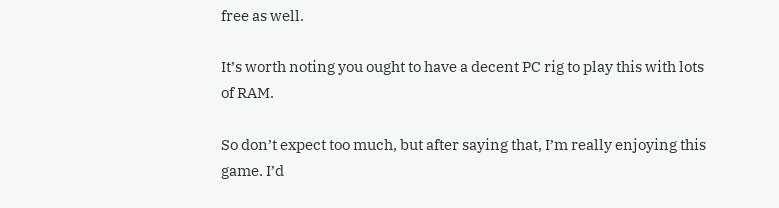free as well.

It’s worth noting you ought to have a decent PC rig to play this with lots of RAM.

So don’t expect too much, but after saying that, I’m really enjoying this game. I’d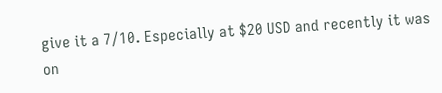give it a 7/10. Especially at $20 USD and recently it was on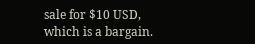sale for $10 USD, which is a bargain.